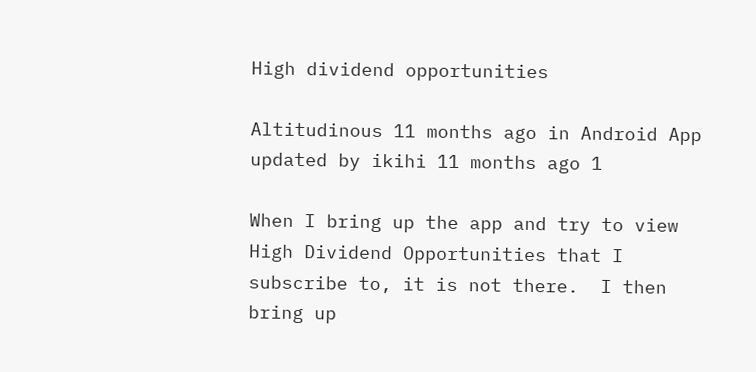High dividend opportunities

Altitudinous 11 months ago in Android App updated by ikihi 11 months ago 1

When I bring up the app and try to view High Dividend Opportunities that I subscribe to, it is not there.  I then bring up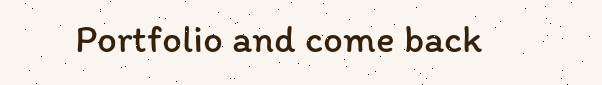Portfolio and come back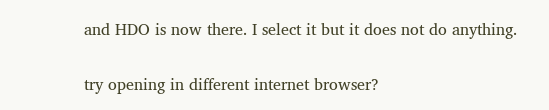and HDO is now there. I select it but it does not do anything.

try opening in different internet browser?